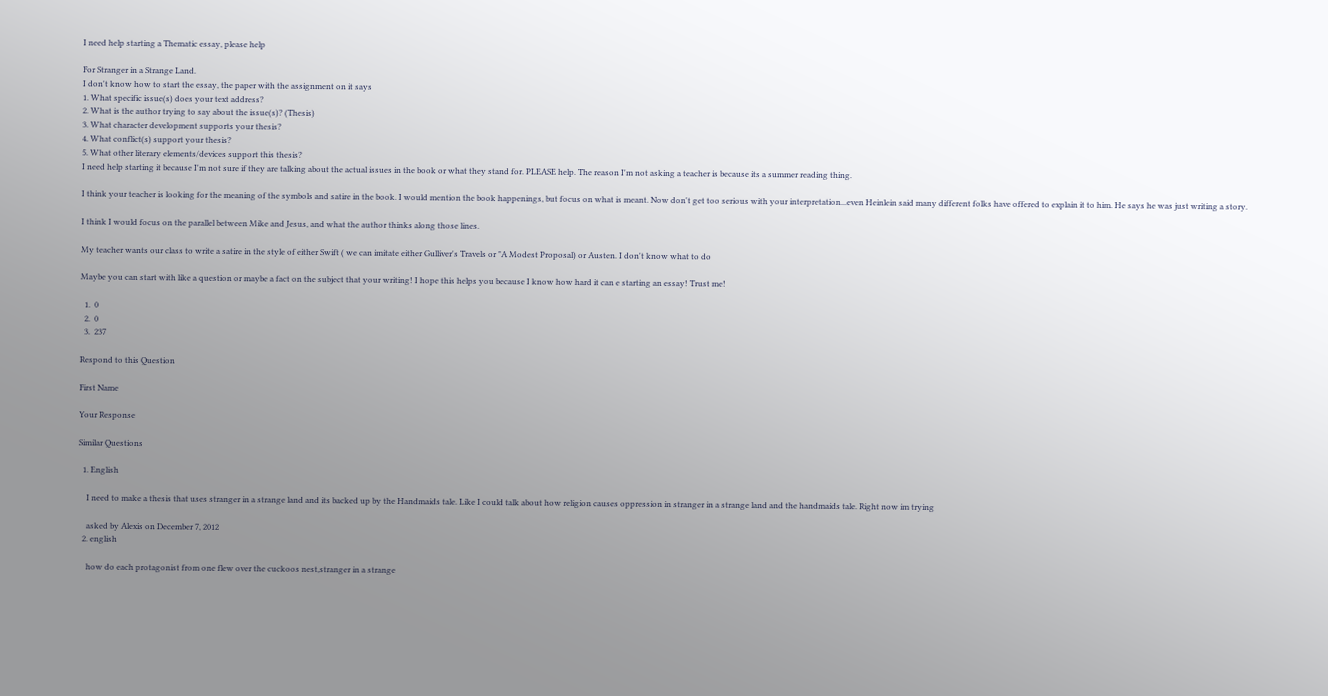I need help starting a Thematic essay, please help

For Stranger in a Strange Land.
I don't know how to start the essay, the paper with the assignment on it says
1. What specific issue(s) does your text address?
2. What is the author trying to say about the issue(s)? (Thesis)
3. What character development supports your thesis?
4. What conflict(s) support your thesis?
5. What other literary elements/devices support this thesis?
I need help starting it because I'm not sure if they are talking about the actual issues in the book or what they stand for. PLEASE help. The reason I'm not asking a teacher is because its a summer reading thing.

I think your teacher is looking for the meaning of the symbols and satire in the book. I would mention the book happenings, but focus on what is meant. Now don't get too serious with your interpretation...even Heinlein said many different folks have offered to explain it to him. He says he was just writing a story.

I think I would focus on the parallel between Mike and Jesus, and what the author thinks along those lines.

My teacher wants our class to write a satire in the style of either Swift ( we can imitate either Gulliver's Travels or "A Modest Proposal) or Austen. I don't know what to do

Maybe you can start with like a question or maybe a fact on the subject that your writing! I hope this helps you because I know how hard it can e starting an essay! Trust me!

  1.  0
  2.  0
  3.  237

Respond to this Question

First Name

Your Response

Similar Questions

  1. English

    I need to make a thesis that uses stranger in a strange land and its backed up by the Handmaids tale. Like I could talk about how religion causes oppression in stranger in a strange land and the handmaids tale. Right now im trying

    asked by Alexis on December 7, 2012
  2. english

    how do each protagonist from one flew over the cuckoos nest,stranger in a strange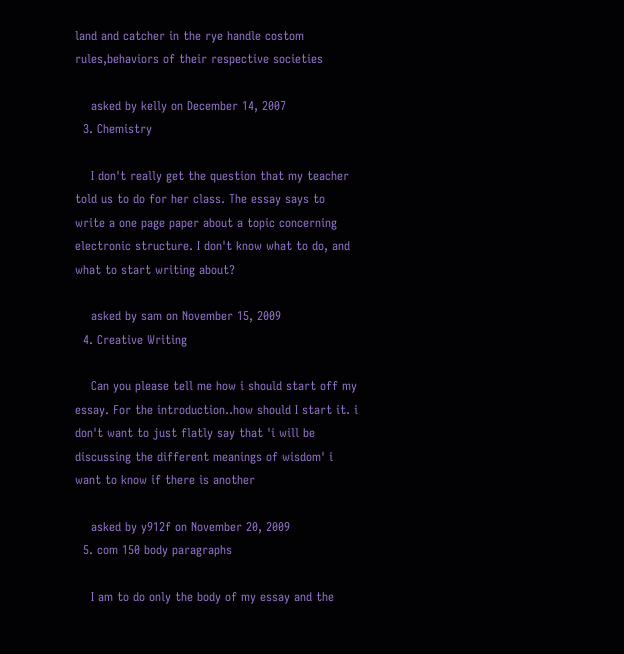land and catcher in the rye handle costom rules,behaviors of their respective societies

    asked by kelly on December 14, 2007
  3. Chemistry

    I don't really get the question that my teacher told us to do for her class. The essay says to write a one page paper about a topic concerning electronic structure. I don't know what to do, and what to start writing about?

    asked by sam on November 15, 2009
  4. Creative Writing

    Can you please tell me how i should start off my essay. For the introduction..how should I start it. i don't want to just flatly say that 'i will be discussing the different meanings of wisdom' i want to know if there is another

    asked by y912f on November 20, 2009
  5. com 150 body paragraphs

    I am to do only the body of my essay and the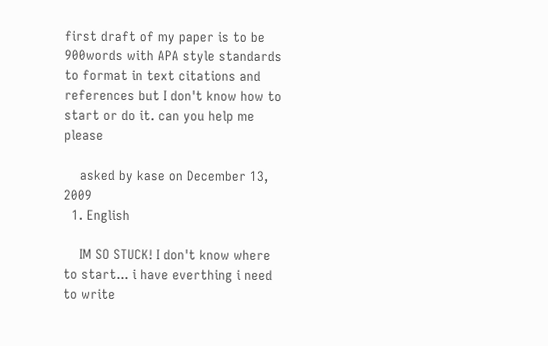first draft of my paper is to be 900words with APA style standards to format in text citations and references but I don't know how to start or do it. can you help me please

    asked by kase on December 13, 2009
  1. English

    IM SO STUCK! I don't know where to start... i have everthing i need to write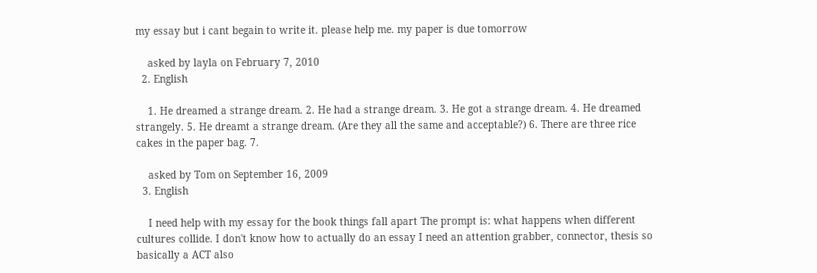my essay but i cant begain to write it. please help me. my paper is due tomorrow

    asked by layla on February 7, 2010
  2. English

    1. He dreamed a strange dream. 2. He had a strange dream. 3. He got a strange dream. 4. He dreamed strangely. 5. He dreamt a strange dream. (Are they all the same and acceptable?) 6. There are three rice cakes in the paper bag. 7.

    asked by Tom on September 16, 2009
  3. English

    I need help with my essay for the book things fall apart The prompt is: what happens when different cultures collide. I don't know how to actually do an essay I need an attention grabber, connector, thesis so basically a ACT also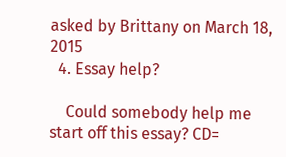asked by Brittany on March 18, 2015
  4. Essay help?

    Could somebody help me start off this essay? CD=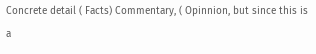Concrete detail ( Facts) Commentary, ( Opinnion, but since this is a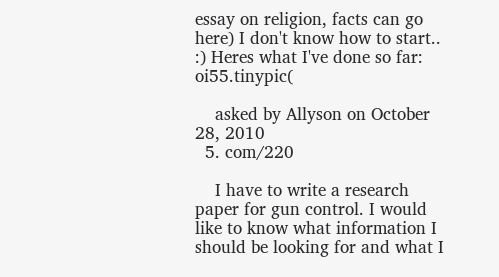essay on religion, facts can go here) I don't know how to start.. :) Heres what I've done so far: oi55.tinypic(

    asked by Allyson on October 28, 2010
  5. com/220

    I have to write a research paper for gun control. I would like to know what information I should be looking for and what I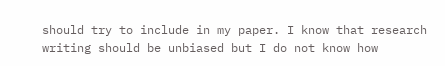should try to include in my paper. I know that research writing should be unbiased but I do not know how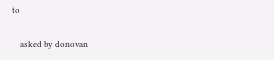to

    asked by donovan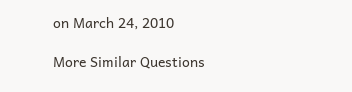on March 24, 2010

More Similar Questions